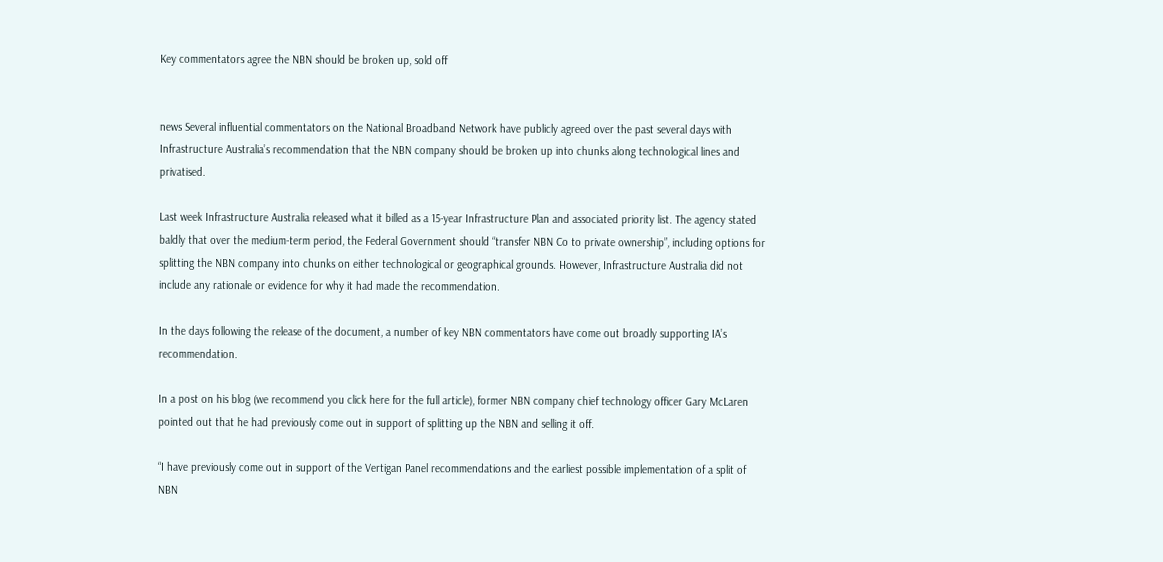Key commentators agree the NBN should be broken up, sold off


news Several influential commentators on the National Broadband Network have publicly agreed over the past several days with Infrastructure Australia’s recommendation that the NBN company should be broken up into chunks along technological lines and privatised.

Last week Infrastructure Australia released what it billed as a 15-year Infrastructure Plan and associated priority list. The agency stated baldly that over the medium-term period, the Federal Government should “transfer NBN Co to private ownership”, including options for splitting the NBN company into chunks on either technological or geographical grounds. However, Infrastructure Australia did not include any rationale or evidence for why it had made the recommendation.

In the days following the release of the document, a number of key NBN commentators have come out broadly supporting IA’s recommendation.

In a post on his blog (we recommend you click here for the full article), former NBN company chief technology officer Gary McLaren pointed out that he had previously come out in support of splitting up the NBN and selling it off.

“I have previously come out in support of the Vertigan Panel recommendations and the earliest possible implementation of a split of NBN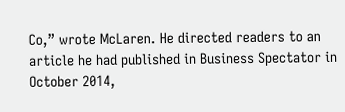Co,” wrote McLaren. He directed readers to an article he had published in Business Spectator in October 2014,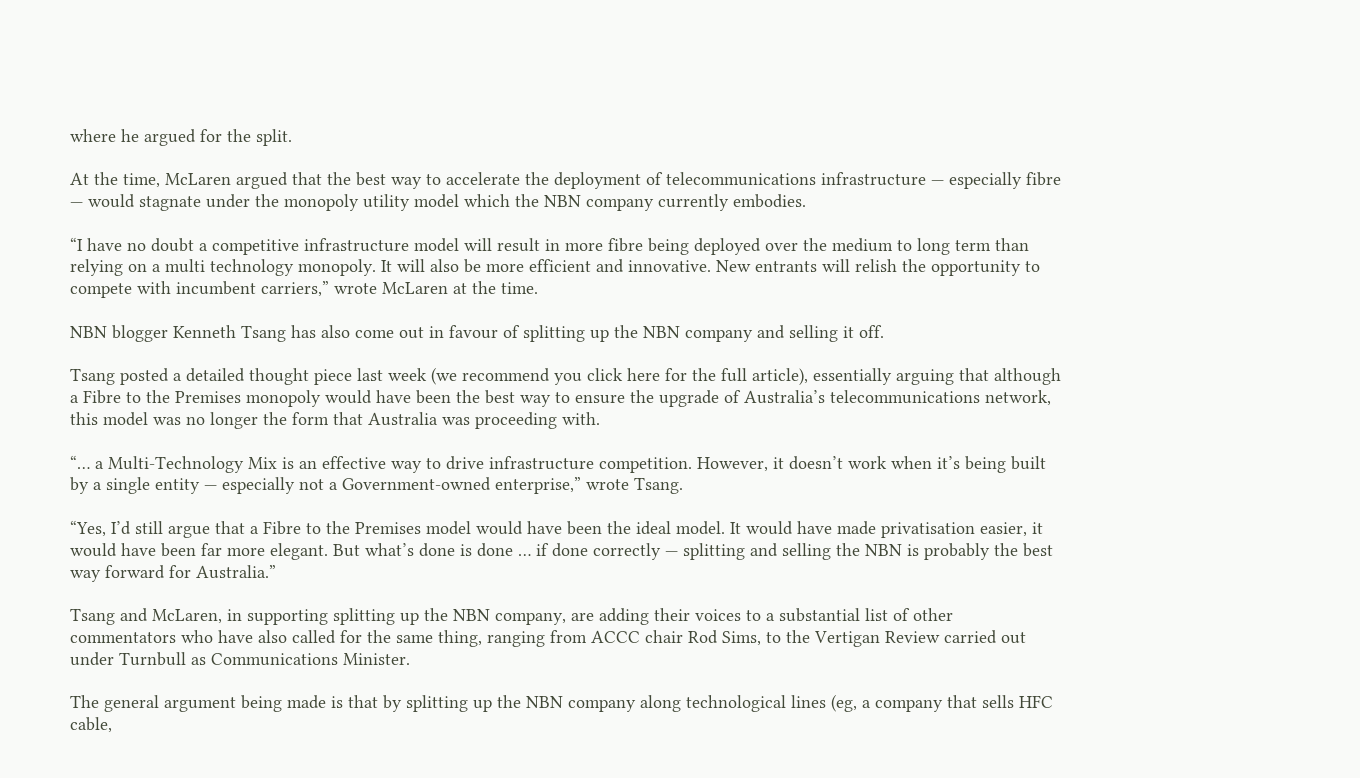where he argued for the split.

At the time, McLaren argued that the best way to accelerate the deployment of telecommunications infrastructure — especially fibre — would stagnate under the monopoly utility model which the NBN company currently embodies.

“I have no doubt a competitive infrastructure model will result in more fibre being deployed over the medium to long term than relying on a multi technology monopoly. It will also be more efficient and innovative. New entrants will relish the opportunity to compete with incumbent carriers,” wrote McLaren at the time.

NBN blogger Kenneth Tsang has also come out in favour of splitting up the NBN company and selling it off.

Tsang posted a detailed thought piece last week (we recommend you click here for the full article), essentially arguing that although a Fibre to the Premises monopoly would have been the best way to ensure the upgrade of Australia’s telecommunications network, this model was no longer the form that Australia was proceeding with.

“… a Multi-Technology Mix is an effective way to drive infrastructure competition. However, it doesn’t work when it’s being built by a single entity — especially not a Government-owned enterprise,” wrote Tsang.

“Yes, I’d still argue that a Fibre to the Premises model would have been the ideal model. It would have made privatisation easier, it would have been far more elegant. But what’s done is done … if done correctly — splitting and selling the NBN is probably the best way forward for Australia.”

Tsang and McLaren, in supporting splitting up the NBN company, are adding their voices to a substantial list of other commentators who have also called for the same thing, ranging from ACCC chair Rod Sims, to the Vertigan Review carried out under Turnbull as Communications Minister.

The general argument being made is that by splitting up the NBN company along technological lines (eg, a company that sells HFC cable,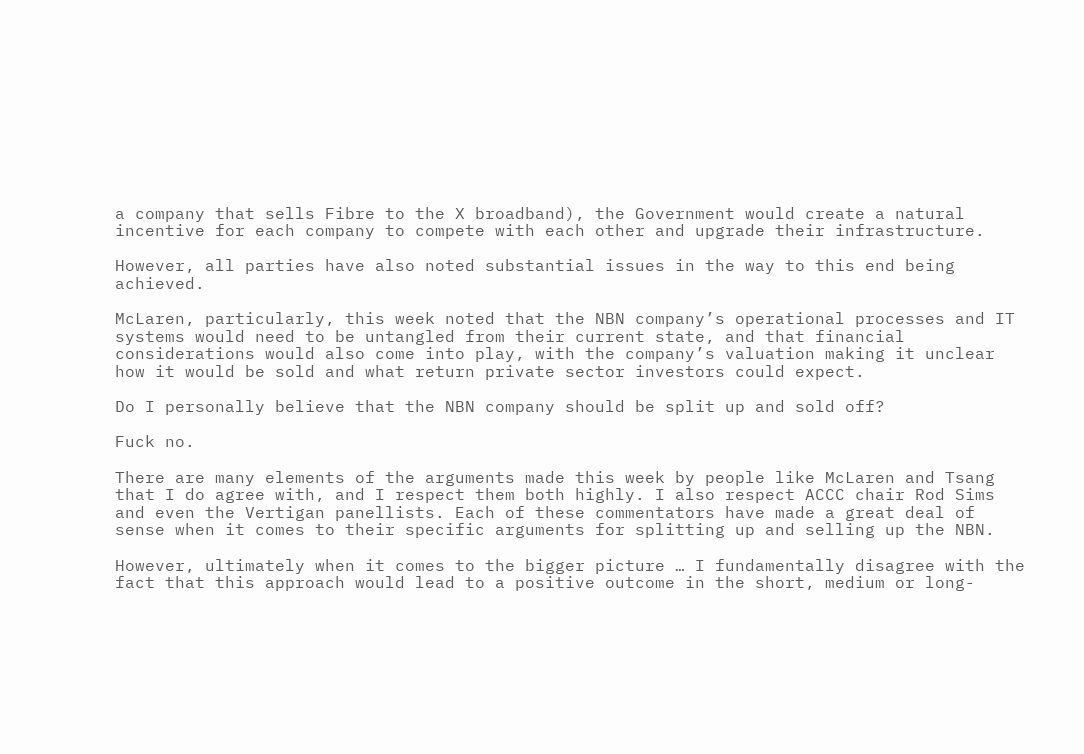a company that sells Fibre to the X broadband), the Government would create a natural incentive for each company to compete with each other and upgrade their infrastructure.

However, all parties have also noted substantial issues in the way to this end being achieved.

McLaren, particularly, this week noted that the NBN company’s operational processes and IT systems would need to be untangled from their current state, and that financial considerations would also come into play, with the company’s valuation making it unclear how it would be sold and what return private sector investors could expect.

Do I personally believe that the NBN company should be split up and sold off?

Fuck no.

There are many elements of the arguments made this week by people like McLaren and Tsang that I do agree with, and I respect them both highly. I also respect ACCC chair Rod Sims and even the Vertigan panellists. Each of these commentators have made a great deal of sense when it comes to their specific arguments for splitting up and selling up the NBN.

However, ultimately when it comes to the bigger picture … I fundamentally disagree with the fact that this approach would lead to a positive outcome in the short, medium or long-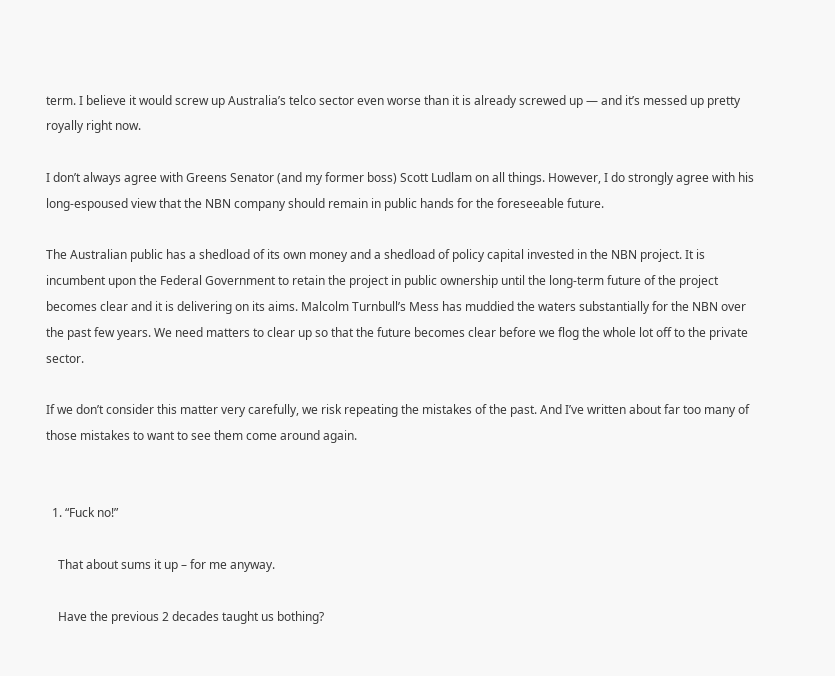term. I believe it would screw up Australia’s telco sector even worse than it is already screwed up — and it’s messed up pretty royally right now.

I don’t always agree with Greens Senator (and my former boss) Scott Ludlam on all things. However, I do strongly agree with his long-espoused view that the NBN company should remain in public hands for the foreseeable future.

The Australian public has a shedload of its own money and a shedload of policy capital invested in the NBN project. It is incumbent upon the Federal Government to retain the project in public ownership until the long-term future of the project becomes clear and it is delivering on its aims. Malcolm Turnbull’s Mess has muddied the waters substantially for the NBN over the past few years. We need matters to clear up so that the future becomes clear before we flog the whole lot off to the private sector.

If we don’t consider this matter very carefully, we risk repeating the mistakes of the past. And I’ve written about far too many of those mistakes to want to see them come around again.


  1. “Fuck no!”

    That about sums it up – for me anyway.

    Have the previous 2 decades taught us bothing?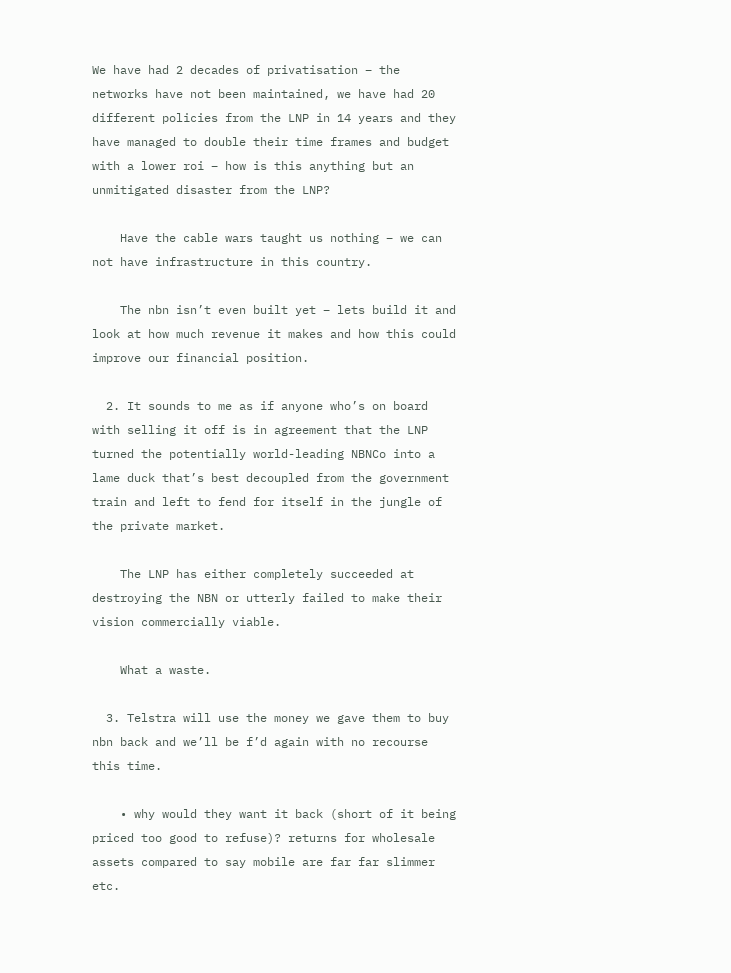We have had 2 decades of privatisation – the networks have not been maintained, we have had 20 different policies from the LNP in 14 years and they have managed to double their time frames and budget with a lower roi – how is this anything but an unmitigated disaster from the LNP?

    Have the cable wars taught us nothing – we can not have infrastructure in this country.

    The nbn isn’t even built yet – lets build it and look at how much revenue it makes and how this could improve our financial position.

  2. It sounds to me as if anyone who’s on board with selling it off is in agreement that the LNP turned the potentially world-leading NBNCo into a lame duck that’s best decoupled from the government train and left to fend for itself in the jungle of the private market.

    The LNP has either completely succeeded at destroying the NBN or utterly failed to make their vision commercially viable.

    What a waste.

  3. Telstra will use the money we gave them to buy nbn back and we’ll be f’d again with no recourse this time.

    • why would they want it back (short of it being priced too good to refuse)? returns for wholesale assets compared to say mobile are far far slimmer etc.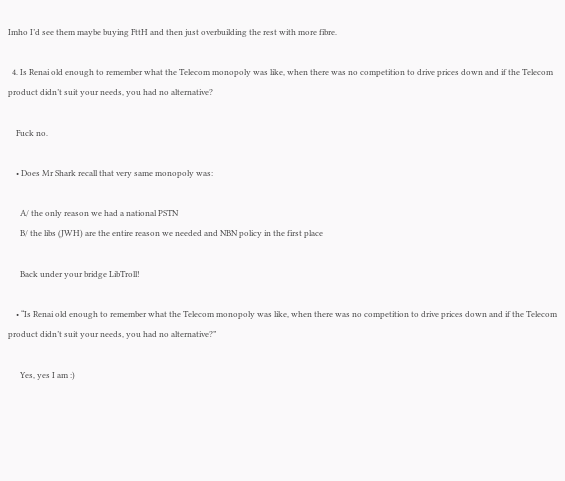Imho I’d see them maybe buying FttH and then just overbuilding the rest with more fibre.

  4. Is Renai old enough to remember what the Telecom monopoly was like, when there was no competition to drive prices down and if the Telecom product didn’t suit your needs, you had no alternative?

    Fuck no.

    • Does Mr Shark recall that very same monopoly was:

      A/ the only reason we had a national PSTN
      B/ the libs (JWH) are the entire reason we needed and NBN policy in the first place

      Back under your bridge LibTroll!

    • “Is Renai old enough to remember what the Telecom monopoly was like, when there was no competition to drive prices down and if the Telecom product didn’t suit your needs, you had no alternative?”

      Yes, yes I am :)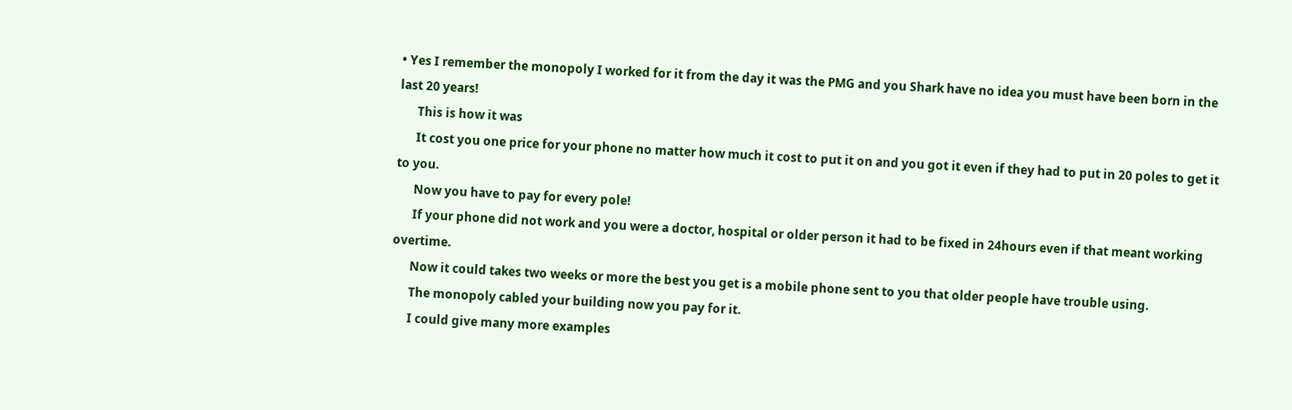• Yes I remember the monopoly I worked for it from the day it was the PMG and you Shark have no idea you must have been born in the last 20 years!
      This is how it was
      It cost you one price for your phone no matter how much it cost to put it on and you got it even if they had to put in 20 poles to get it to you.
      Now you have to pay for every pole!
      If your phone did not work and you were a doctor, hospital or older person it had to be fixed in 24hours even if that meant working overtime.
      Now it could takes two weeks or more the best you get is a mobile phone sent to you that older people have trouble using.
      The monopoly cabled your building now you pay for it.
      I could give many more examples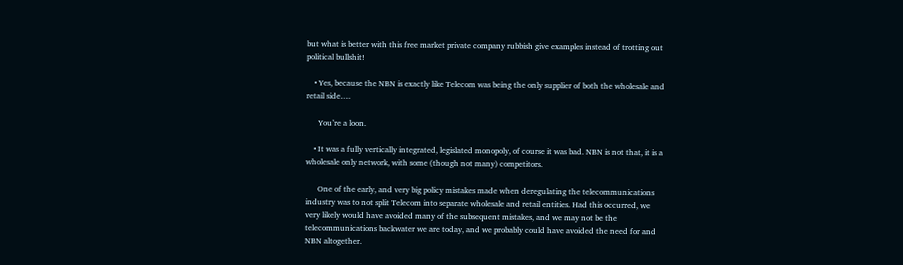but what is better with this free market private company rubbish give examples instead of trotting out political bullshit!

    • Yes, because the NBN is exactly like Telecom was being the only supplier of both the wholesale and retail side….

      You’re a loon.

    • It was a fully vertically integrated, legislated monopoly, of course it was bad. NBN is not that, it is a wholesale only network, with some (though not many) competitors.

      One of the early, and very big policy mistakes made when deregulating the telecommunications industry was to not split Telecom into separate wholesale and retail entities. Had this occurred, we very likely would have avoided many of the subsequent mistakes, and we may not be the telecommunications backwater we are today, and we probably could have avoided the need for and NBN altogether.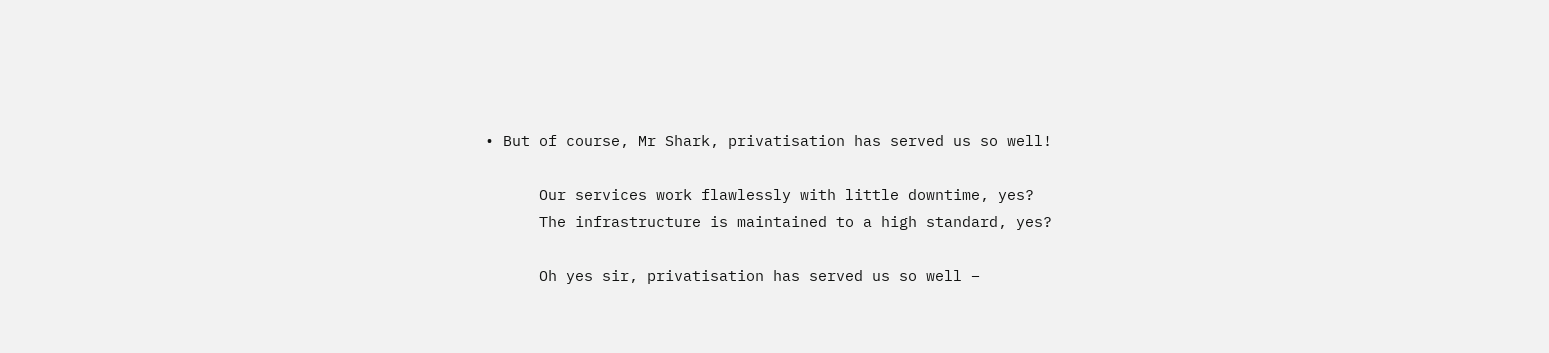• But of course, Mr Shark, privatisation has served us so well!

      Our services work flawlessly with little downtime, yes?
      The infrastructure is maintained to a high standard, yes?

      Oh yes sir, privatisation has served us so well –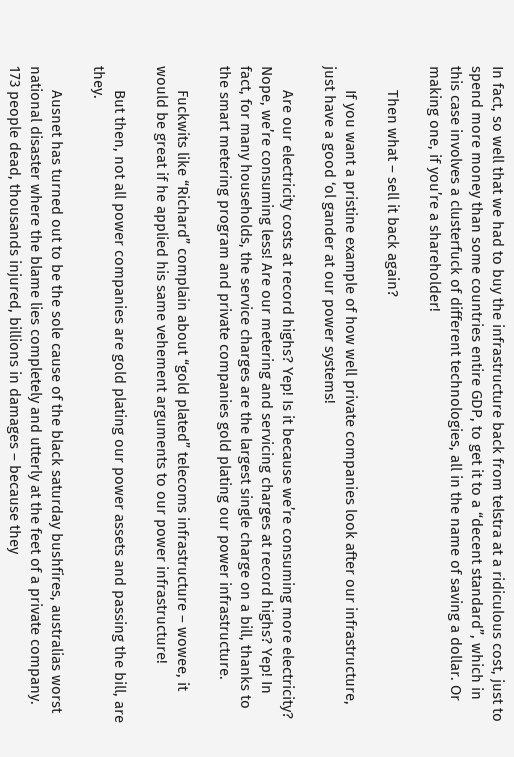In fact, so well that we had to buy the infrastructure back from telstra at a ridiculous cost, just to spend more money than some countries entire GDP, to get it to a “decent standard”, which in this case involves a clusterfuck of different technologies, all in the name of saving a dollar. Or making one, if you’re a shareholder!

      Then what – sell it back again?

      If you want a pristine example of how well private companies look after our infrastructure, just have a good ‘ol gander at our power systems!

      Are our electricity costs at record highs? Yep! Is it because we’re consuming more electricity? Nope, we’re consuming less! Are our metering and servicing charges at record highs? Yep! In fact, for many households, the service charges are the largest single charge on a bill, thanks to the smart metering program and private companies gold plating our power infrastructure.

      Fuckwits like “Richard” complain about “gold plated” telecoms infrastructure – wowee, it would be great if he applied his same vehement arguments to our power infrastructure!

      But then, not all power companies are gold plating our power assets and passing the bill, are they.

      Ausnet has turned out to be the sole cause of the black saturday bushfires, australias worst national disaster where the blame lies completely and utterly at the feet of a private company. 173 people dead, thousands injured, billions in damages – because they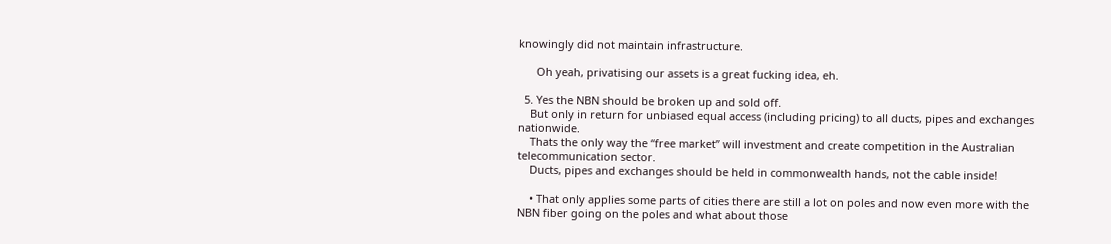knowingly did not maintain infrastructure.

      Oh yeah, privatising our assets is a great fucking idea, eh.

  5. Yes the NBN should be broken up and sold off.
    But only in return for unbiased equal access (including pricing) to all ducts, pipes and exchanges nationwide.
    Thats the only way the “free market” will investment and create competition in the Australian telecommunication sector.
    Ducts, pipes and exchanges should be held in commonwealth hands, not the cable inside!

    • That only applies some parts of cities there are still a lot on poles and now even more with the NBN fiber going on the poles and what about those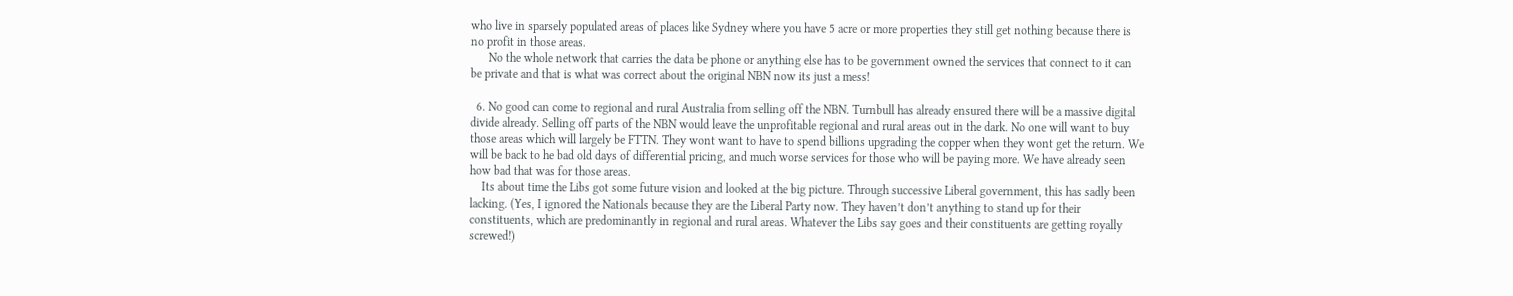who live in sparsely populated areas of places like Sydney where you have 5 acre or more properties they still get nothing because there is no profit in those areas.
      No the whole network that carries the data be phone or anything else has to be government owned the services that connect to it can be private and that is what was correct about the original NBN now its just a mess!

  6. No good can come to regional and rural Australia from selling off the NBN. Turnbull has already ensured there will be a massive digital divide already. Selling off parts of the NBN would leave the unprofitable regional and rural areas out in the dark. No one will want to buy those areas which will largely be FTTN. They wont want to have to spend billions upgrading the copper when they wont get the return. We will be back to he bad old days of differential pricing, and much worse services for those who will be paying more. We have already seen how bad that was for those areas.
    Its about time the Libs got some future vision and looked at the big picture. Through successive Liberal government, this has sadly been lacking. (Yes, I ignored the Nationals because they are the Liberal Party now. They haven’t don’t anything to stand up for their constituents, which are predominantly in regional and rural areas. Whatever the Libs say goes and their constituents are getting royally screwed!)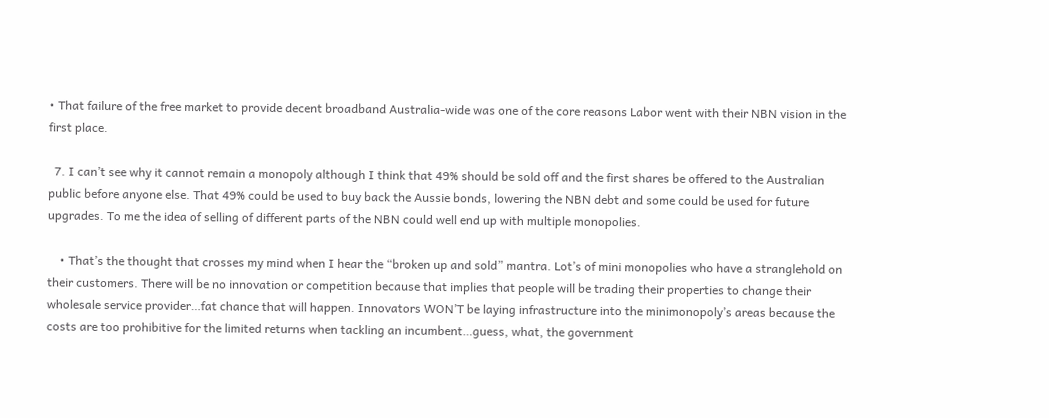• That failure of the free market to provide decent broadband Australia-wide was one of the core reasons Labor went with their NBN vision in the first place.

  7. I can’t see why it cannot remain a monopoly although I think that 49% should be sold off and the first shares be offered to the Australian public before anyone else. That 49% could be used to buy back the Aussie bonds, lowering the NBN debt and some could be used for future upgrades. To me the idea of selling of different parts of the NBN could well end up with multiple monopolies.

    • That’s the thought that crosses my mind when I hear the “broken up and sold” mantra. Lot’s of mini monopolies who have a stranglehold on their customers. There will be no innovation or competition because that implies that people will be trading their properties to change their wholesale service provider…fat chance that will happen. Innovators WON’T be laying infrastructure into the minimonopoly’s areas because the costs are too prohibitive for the limited returns when tackling an incumbent…guess, what, the government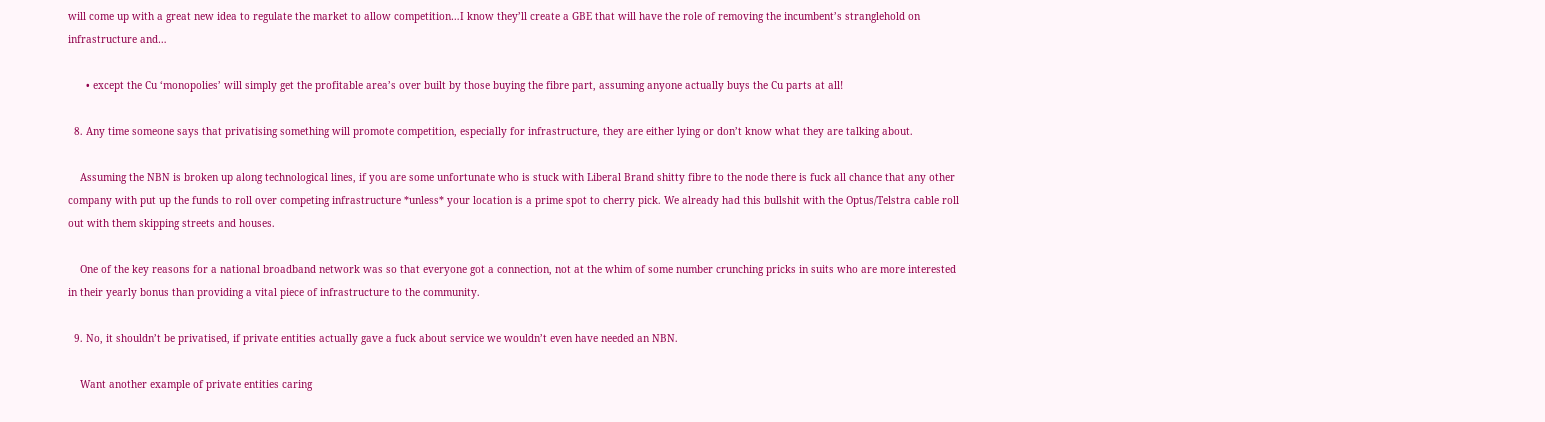will come up with a great new idea to regulate the market to allow competition…I know they’ll create a GBE that will have the role of removing the incumbent’s stranglehold on infrastructure and…

      • except the Cu ‘monopolies’ will simply get the profitable area’s over built by those buying the fibre part, assuming anyone actually buys the Cu parts at all!

  8. Any time someone says that privatising something will promote competition, especially for infrastructure, they are either lying or don’t know what they are talking about.

    Assuming the NBN is broken up along technological lines, if you are some unfortunate who is stuck with Liberal Brand shitty fibre to the node there is fuck all chance that any other company with put up the funds to roll over competing infrastructure *unless* your location is a prime spot to cherry pick. We already had this bullshit with the Optus/Telstra cable roll out with them skipping streets and houses.

    One of the key reasons for a national broadband network was so that everyone got a connection, not at the whim of some number crunching pricks in suits who are more interested in their yearly bonus than providing a vital piece of infrastructure to the community.

  9. No, it shouldn’t be privatised, if private entities actually gave a fuck about service we wouldn’t even have needed an NBN.

    Want another example of private entities caring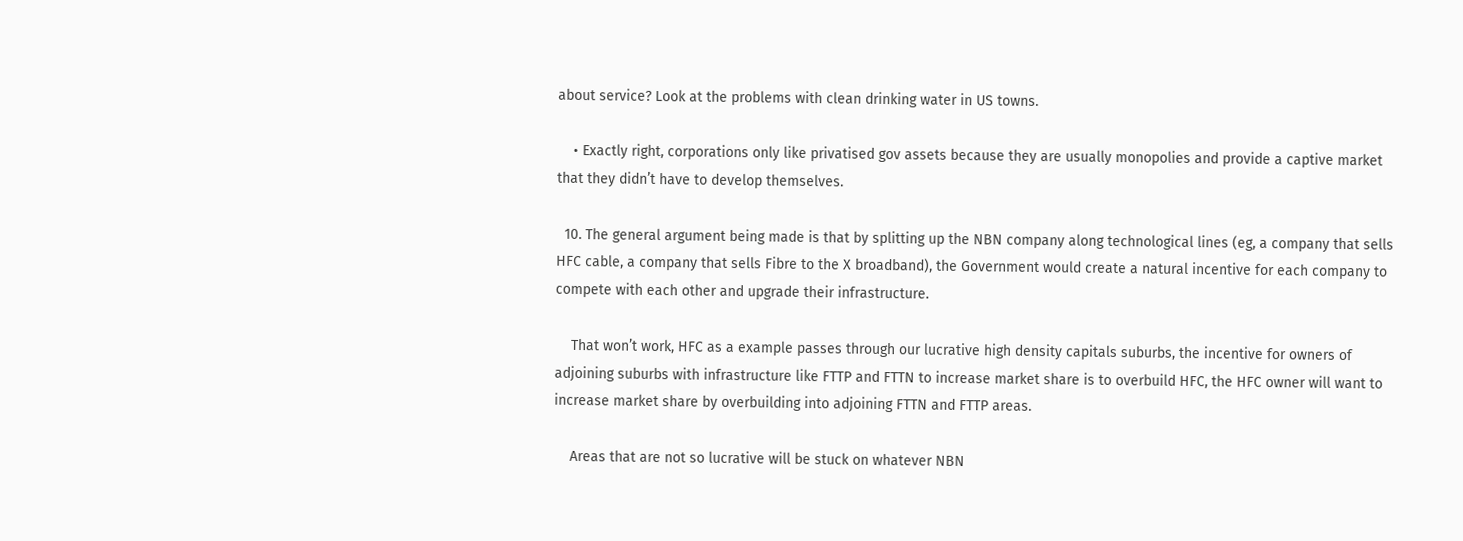about service? Look at the problems with clean drinking water in US towns.

    • Exactly right, corporations only like privatised gov assets because they are usually monopolies and provide a captive market that they didn’t have to develop themselves.

  10. The general argument being made is that by splitting up the NBN company along technological lines (eg, a company that sells HFC cable, a company that sells Fibre to the X broadband), the Government would create a natural incentive for each company to compete with each other and upgrade their infrastructure.

    That won’t work, HFC as a example passes through our lucrative high density capitals suburbs, the incentive for owners of adjoining suburbs with infrastructure like FTTP and FTTN to increase market share is to overbuild HFC, the HFC owner will want to increase market share by overbuilding into adjoining FTTN and FTTP areas.

    Areas that are not so lucrative will be stuck on whatever NBN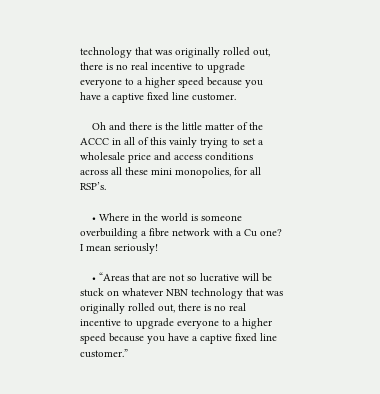technology that was originally rolled out, there is no real incentive to upgrade everyone to a higher speed because you have a captive fixed line customer.

    Oh and there is the little matter of the ACCC in all of this vainly trying to set a wholesale price and access conditions across all these mini monopolies, for all RSP’s.

    • Where in the world is someone overbuilding a fibre network with a Cu one? I mean seriously!

    • “Areas that are not so lucrative will be stuck on whatever NBN technology that was originally rolled out, there is no real incentive to upgrade everyone to a higher speed because you have a captive fixed line customer.”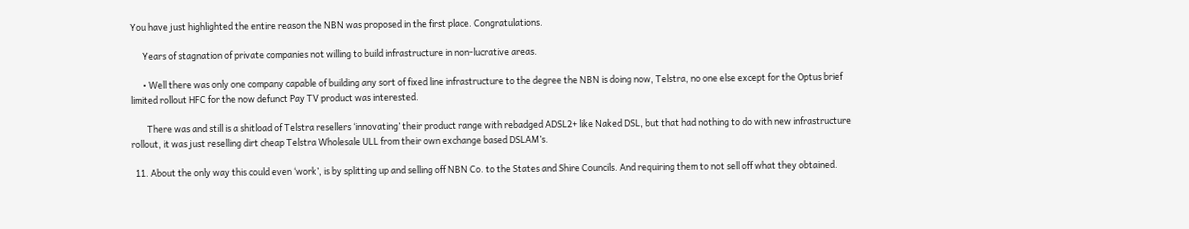You have just highlighted the entire reason the NBN was proposed in the first place. Congratulations.

      Years of stagnation of private companies not willing to build infrastructure in non-lucrative areas.

      • Well there was only one company capable of building any sort of fixed line infrastructure to the degree the NBN is doing now, Telstra, no one else except for the Optus brief limited rollout HFC for the now defunct Pay TV product was interested.

        There was and still is a shitload of Telstra resellers ‘innovating’ their product range with rebadged ADSL2+ like Naked DSL, but that had nothing to do with new infrastructure rollout, it was just reselling dirt cheap Telstra Wholesale ULL from their own exchange based DSLAM’s.

  11. About the only way this could even ‘work’, is by splitting up and selling off NBN Co. to the States and Shire Councils. And requiring them to not sell off what they obtained.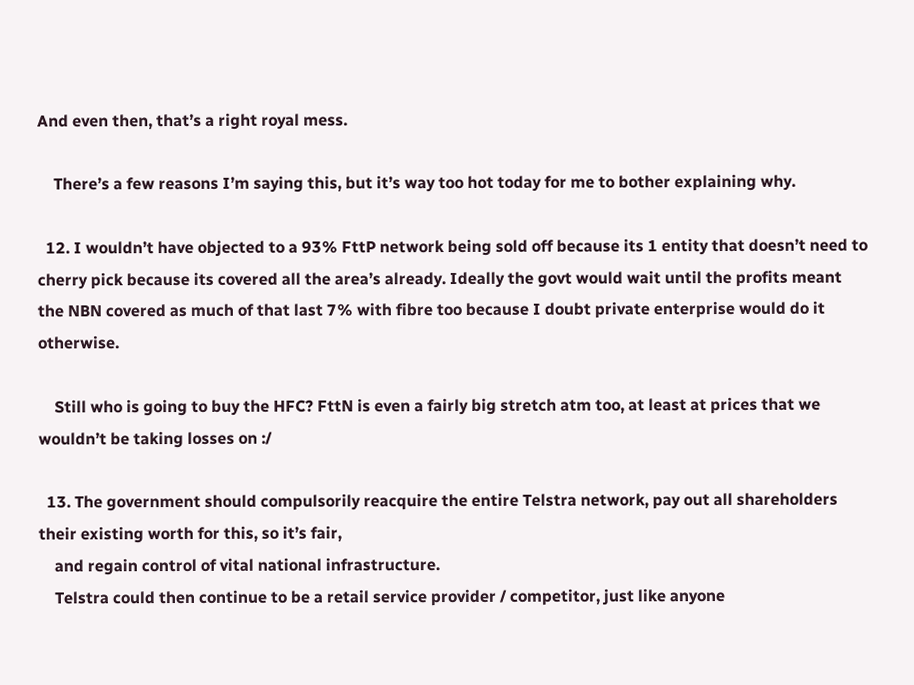And even then, that’s a right royal mess.

    There’s a few reasons I’m saying this, but it’s way too hot today for me to bother explaining why.

  12. I wouldn’t have objected to a 93% FttP network being sold off because its 1 entity that doesn’t need to cherry pick because its covered all the area’s already. Ideally the govt would wait until the profits meant the NBN covered as much of that last 7% with fibre too because I doubt private enterprise would do it otherwise.

    Still who is going to buy the HFC? FttN is even a fairly big stretch atm too, at least at prices that we wouldn’t be taking losses on :/

  13. The government should compulsorily reacquire the entire Telstra network, pay out all shareholders their existing worth for this, so it’s fair,
    and regain control of vital national infrastructure.
    Telstra could then continue to be a retail service provider / competitor, just like anyone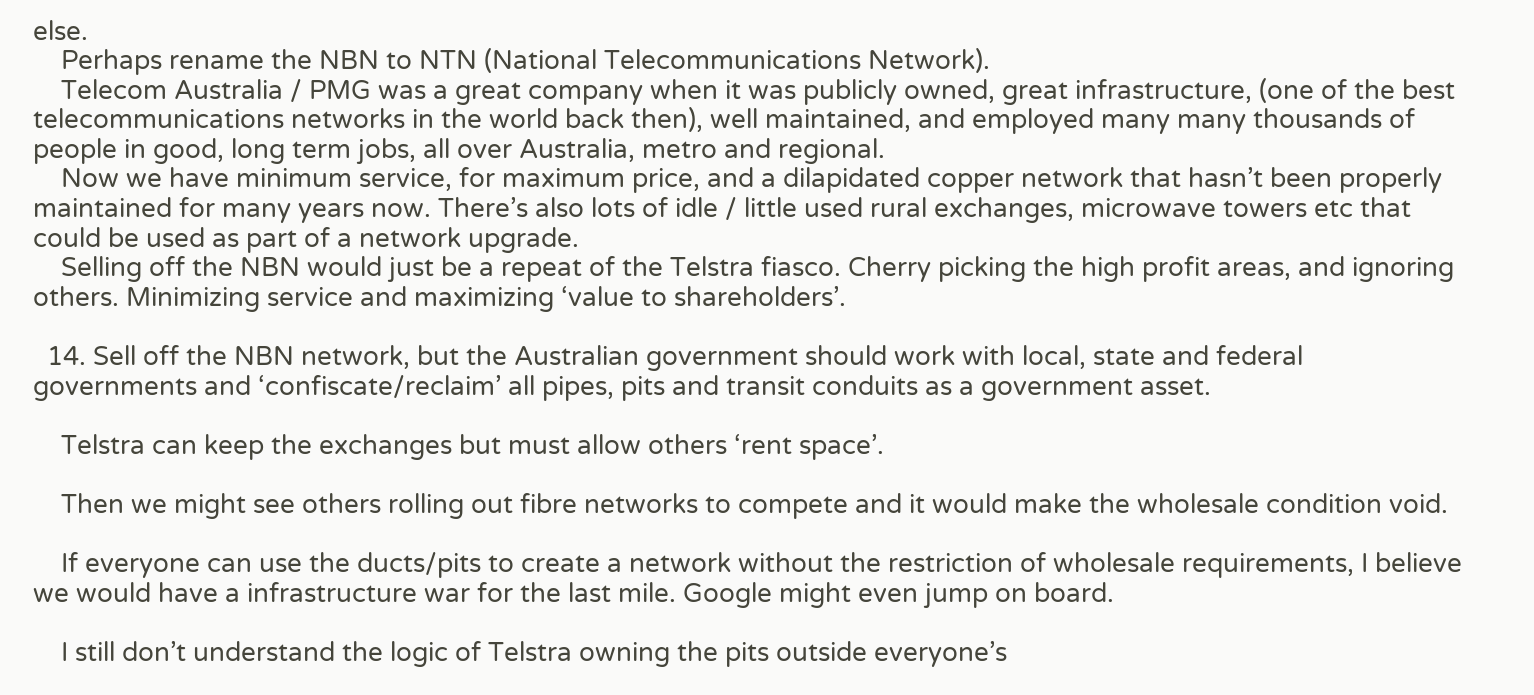else.
    Perhaps rename the NBN to NTN (National Telecommunications Network).
    Telecom Australia / PMG was a great company when it was publicly owned, great infrastructure, (one of the best telecommunications networks in the world back then), well maintained, and employed many many thousands of people in good, long term jobs, all over Australia, metro and regional.
    Now we have minimum service, for maximum price, and a dilapidated copper network that hasn’t been properly maintained for many years now. There’s also lots of idle / little used rural exchanges, microwave towers etc that could be used as part of a network upgrade.
    Selling off the NBN would just be a repeat of the Telstra fiasco. Cherry picking the high profit areas, and ignoring others. Minimizing service and maximizing ‘value to shareholders’.

  14. Sell off the NBN network, but the Australian government should work with local, state and federal governments and ‘confiscate/reclaim’ all pipes, pits and transit conduits as a government asset.

    Telstra can keep the exchanges but must allow others ‘rent space’.

    Then we might see others rolling out fibre networks to compete and it would make the wholesale condition void.

    If everyone can use the ducts/pits to create a network without the restriction of wholesale requirements, I believe we would have a infrastructure war for the last mile. Google might even jump on board.

    I still don’t understand the logic of Telstra owning the pits outside everyone’s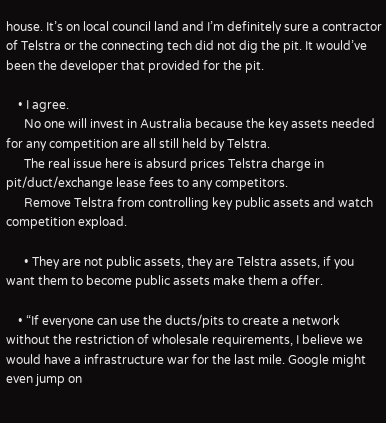house. It’s on local council land and I’m definitely sure a contractor of Telstra or the connecting tech did not dig the pit. It would’ve been the developer that provided for the pit.

    • I agree.
      No one will invest in Australia because the key assets needed for any competition are all still held by Telstra.
      The real issue here is absurd prices Telstra charge in pit/duct/exchange lease fees to any competitors.
      Remove Telstra from controlling key public assets and watch competition expload.

      • They are not public assets, they are Telstra assets, if you want them to become public assets make them a offer.

    • “If everyone can use the ducts/pits to create a network without the restriction of wholesale requirements, I believe we would have a infrastructure war for the last mile. Google might even jump on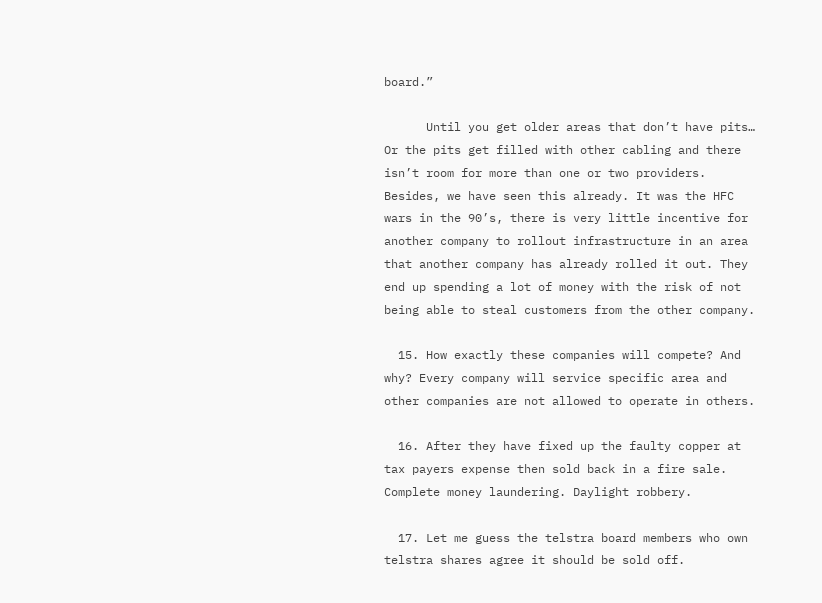board.”

      Until you get older areas that don’t have pits… Or the pits get filled with other cabling and there isn’t room for more than one or two providers. Besides, we have seen this already. It was the HFC wars in the 90’s, there is very little incentive for another company to rollout infrastructure in an area that another company has already rolled it out. They end up spending a lot of money with the risk of not being able to steal customers from the other company.

  15. How exactly these companies will compete? And why? Every company will service specific area and other companies are not allowed to operate in others.

  16. After they have fixed up the faulty copper at tax payers expense then sold back in a fire sale. Complete money laundering. Daylight robbery.

  17. Let me guess the telstra board members who own telstra shares agree it should be sold off.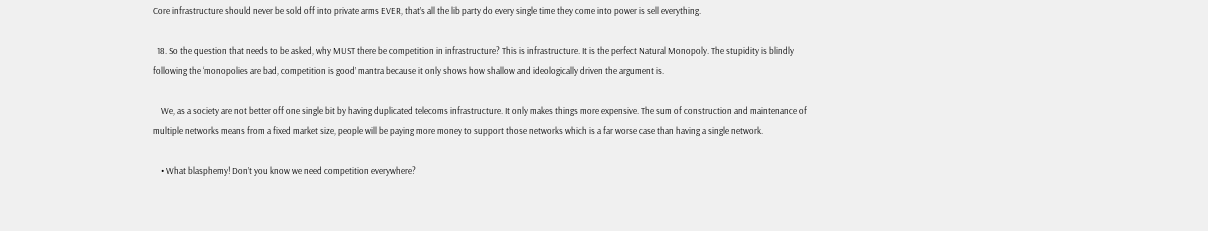Core infrastructure should never be sold off into private arms EVER, that’s all the lib party do every single time they come into power is sell everything.

  18. So the question that needs to be asked, why MUST there be competition in infrastructure? This is infrastructure. It is the perfect Natural Monopoly. The stupidity is blindly following the ‘monopolies are bad, competition is good’ mantra because it only shows how shallow and ideologically driven the argument is.

    We, as a society are not better off one single bit by having duplicated telecoms infrastructure. It only makes things more expensive. The sum of construction and maintenance of multiple networks means from a fixed market size, people will be paying more money to support those networks which is a far worse case than having a single network.

    • What blasphemy! Don’t you know we need competition everywhere?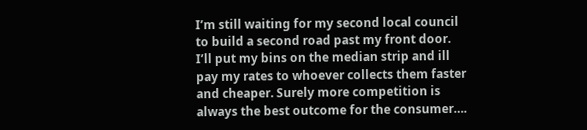I’m still waiting for my second local council to build a second road past my front door. I’ll put my bins on the median strip and ill pay my rates to whoever collects them faster and cheaper. Surely more competition is always the best outcome for the consumer….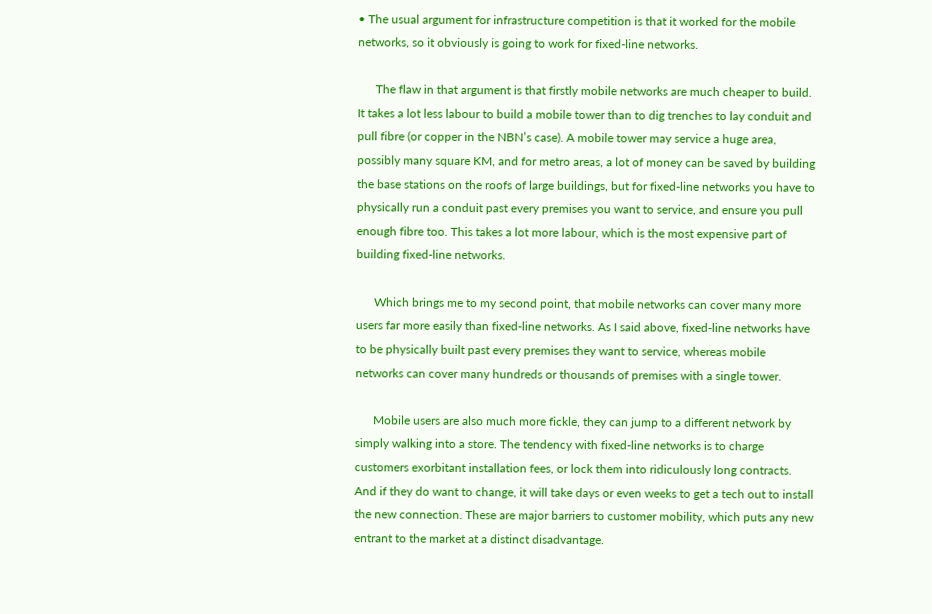• The usual argument for infrastructure competition is that it worked for the mobile networks, so it obviously is going to work for fixed-line networks.

      The flaw in that argument is that firstly mobile networks are much cheaper to build. It takes a lot less labour to build a mobile tower than to dig trenches to lay conduit and pull fibre (or copper in the NBN’s case). A mobile tower may service a huge area, possibly many square KM, and for metro areas, a lot of money can be saved by building the base stations on the roofs of large buildings, but for fixed-line networks you have to physically run a conduit past every premises you want to service, and ensure you pull enough fibre too. This takes a lot more labour, which is the most expensive part of building fixed-line networks.

      Which brings me to my second point, that mobile networks can cover many more users far more easily than fixed-line networks. As I said above, fixed-line networks have to be physically built past every premises they want to service, whereas mobile networks can cover many hundreds or thousands of premises with a single tower.

      Mobile users are also much more fickle, they can jump to a different network by simply walking into a store. The tendency with fixed-line networks is to charge customers exorbitant installation fees, or lock them into ridiculously long contracts. And if they do want to change, it will take days or even weeks to get a tech out to install the new connection. These are major barriers to customer mobility, which puts any new entrant to the market at a distinct disadvantage.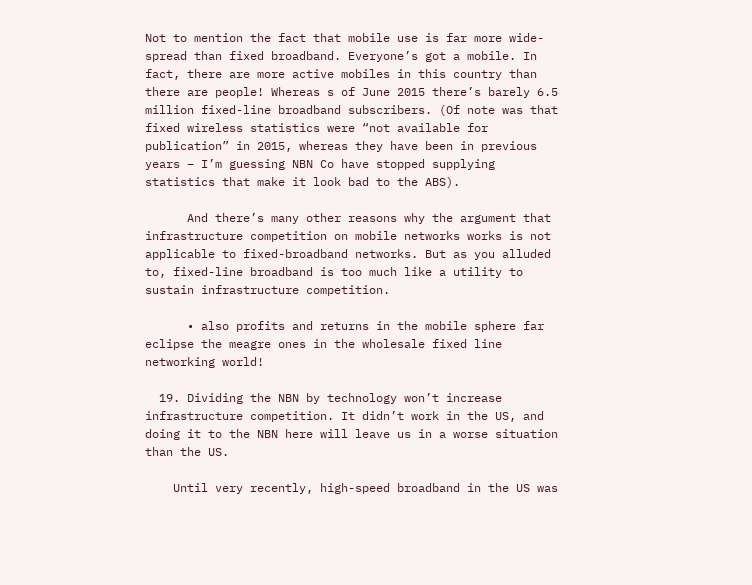Not to mention the fact that mobile use is far more wide-spread than fixed broadband. Everyone’s got a mobile. In fact, there are more active mobiles in this country than there are people! Whereas s of June 2015 there’s barely 6.5 million fixed-line broadband subscribers. (Of note was that fixed wireless statistics were “not available for publication” in 2015, whereas they have been in previous years – I’m guessing NBN Co have stopped supplying statistics that make it look bad to the ABS).

      And there’s many other reasons why the argument that infrastructure competition on mobile networks works is not applicable to fixed-broadband networks. But as you alluded to, fixed-line broadband is too much like a utility to sustain infrastructure competition.

      • also profits and returns in the mobile sphere far eclipse the meagre ones in the wholesale fixed line networking world!

  19. Dividing the NBN by technology won’t increase infrastructure competition. It didn’t work in the US, and doing it to the NBN here will leave us in a worse situation than the US.

    Until very recently, high-speed broadband in the US was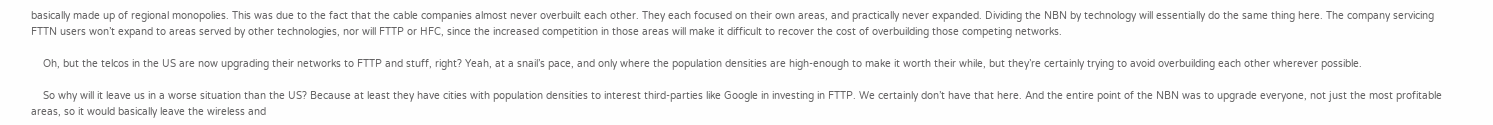basically made up of regional monopolies. This was due to the fact that the cable companies almost never overbuilt each other. They each focused on their own areas, and practically never expanded. Dividing the NBN by technology will essentially do the same thing here. The company servicing FTTN users won’t expand to areas served by other technologies, nor will FTTP or HFC, since the increased competition in those areas will make it difficult to recover the cost of overbuilding those competing networks.

    Oh, but the telcos in the US are now upgrading their networks to FTTP and stuff, right? Yeah, at a snail’s pace, and only where the population densities are high-enough to make it worth their while, but they’re certainly trying to avoid overbuilding each other wherever possible.

    So why will it leave us in a worse situation than the US? Because at least they have cities with population densities to interest third-parties like Google in investing in FTTP. We certainly don’t have that here. And the entire point of the NBN was to upgrade everyone, not just the most profitable areas, so it would basically leave the wireless and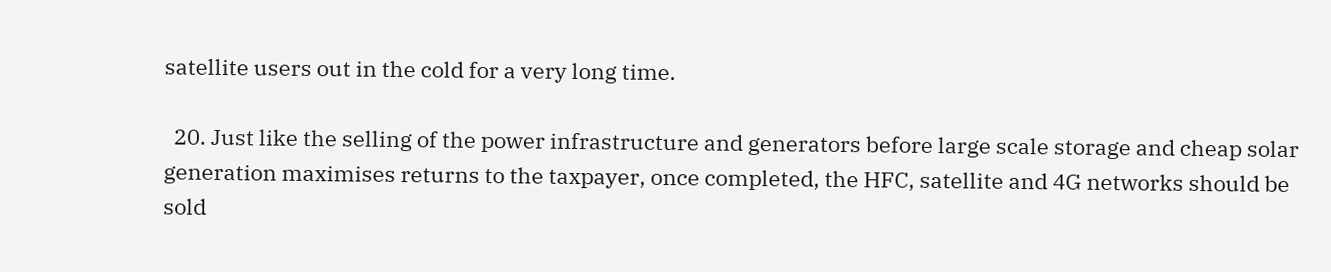satellite users out in the cold for a very long time.

  20. Just like the selling of the power infrastructure and generators before large scale storage and cheap solar generation maximises returns to the taxpayer, once completed, the HFC, satellite and 4G networks should be sold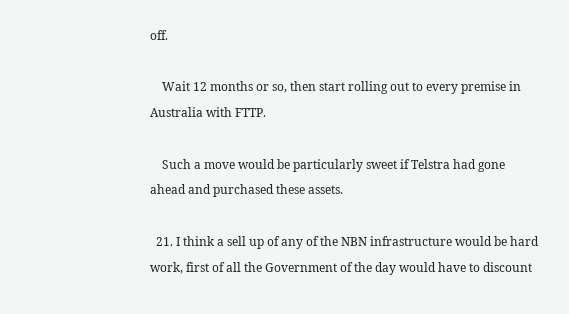off.

    Wait 12 months or so, then start rolling out to every premise in Australia with FTTP.

    Such a move would be particularly sweet if Telstra had gone ahead and purchased these assets.

  21. I think a sell up of any of the NBN infrastructure would be hard work, first of all the Government of the day would have to discount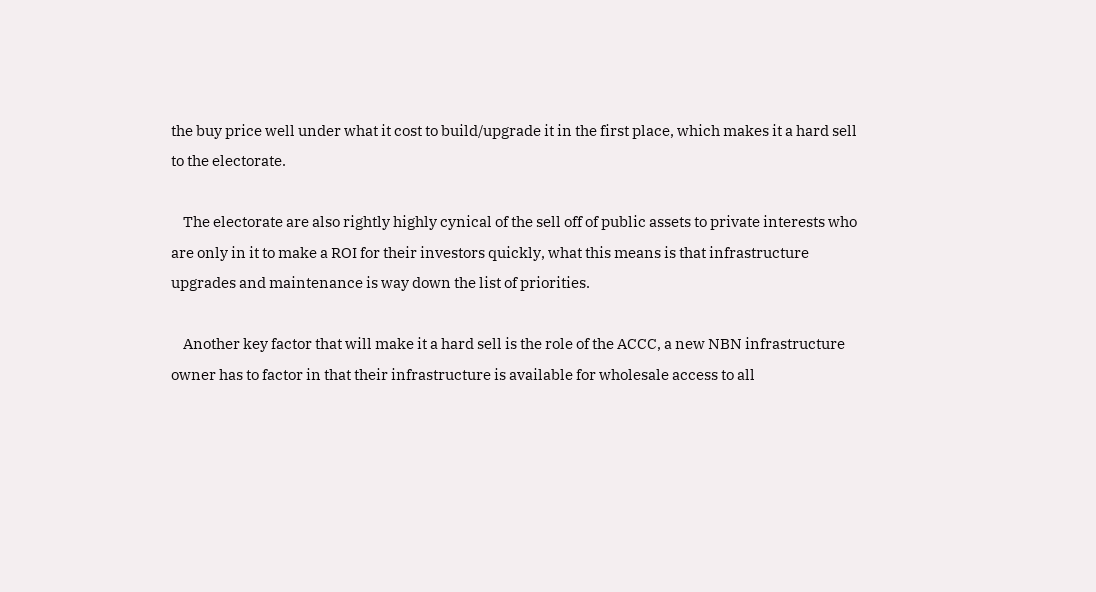the buy price well under what it cost to build/upgrade it in the first place, which makes it a hard sell to the electorate.

    The electorate are also rightly highly cynical of the sell off of public assets to private interests who are only in it to make a ROI for their investors quickly, what this means is that infrastructure upgrades and maintenance is way down the list of priorities.

    Another key factor that will make it a hard sell is the role of the ACCC, a new NBN infrastructure owner has to factor in that their infrastructure is available for wholesale access to all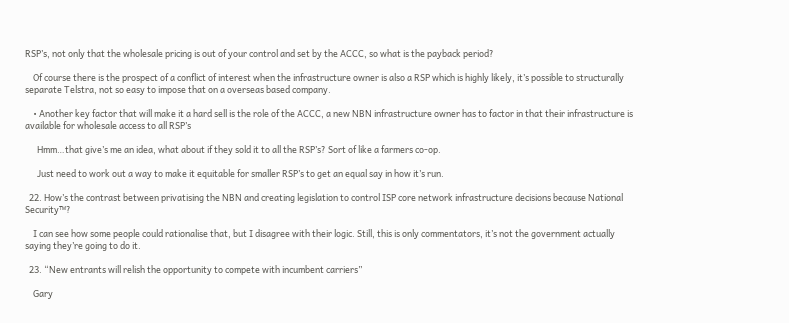RSP’s, not only that the wholesale pricing is out of your control and set by the ACCC, so what is the payback period?

    Of course there is the prospect of a conflict of interest when the infrastructure owner is also a RSP which is highly likely, it’s possible to structurally separate Telstra, not so easy to impose that on a overseas based company.

    • Another key factor that will make it a hard sell is the role of the ACCC, a new NBN infrastructure owner has to factor in that their infrastructure is available for wholesale access to all RSP’s

      Hmm…that give’s me an idea, what about if they sold it to all the RSP’s? Sort of like a farmers co-op.

      Just need to work out a way to make it equitable for smaller RSP’s to get an equal say in how it’s run.

  22. How’s the contrast between privatising the NBN and creating legislation to control ISP core network infrastructure decisions because National Security™?

    I can see how some people could rationalise that, but I disagree with their logic. Still, this is only commentators, it’s not the government actually saying they’re going to do it.

  23. “New entrants will relish the opportunity to compete with incumbent carriers”

    Gary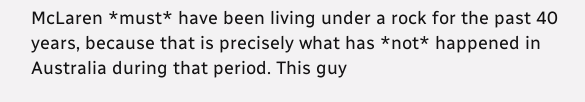McLaren *must* have been living under a rock for the past 40 years, because that is precisely what has *not* happened in Australia during that period. This guy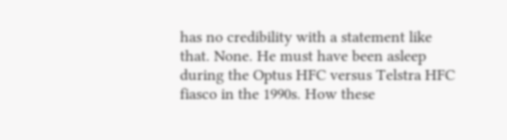has no credibility with a statement like that. None. He must have been asleep during the Optus HFC versus Telstra HFC fiasco in the 1990s. How these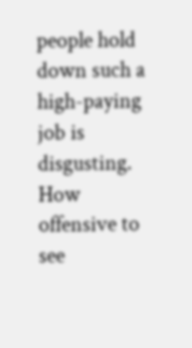people hold down such a high-paying job is disgusting. How offensive to see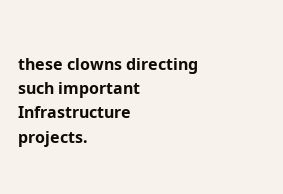these clowns directing such important Infrastructure projects.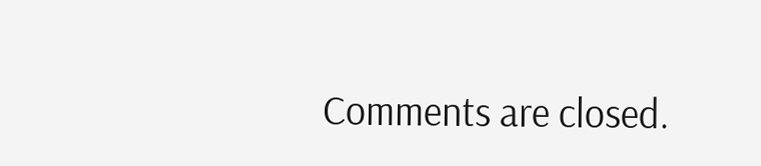Comments are closed.